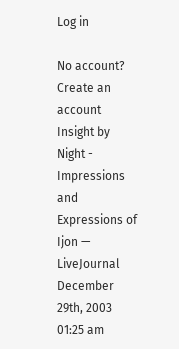Log in

No account? Create an account
Insight by Night - Impressions and Expressions of Ijon — LiveJournal
December 29th, 2003
01:25 am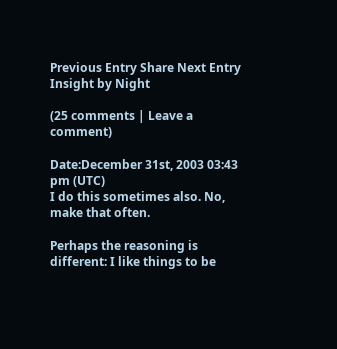Previous Entry Share Next Entry
Insight by Night

(25 comments | Leave a comment)

Date:December 31st, 2003 03:43 pm (UTC)
I do this sometimes also. No, make that often.

Perhaps the reasoning is different: I like things to be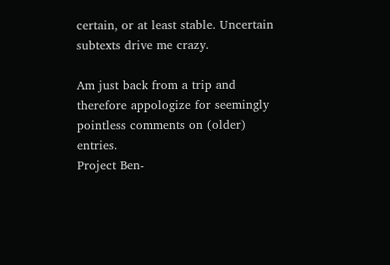certain, or at least stable. Uncertain subtexts drive me crazy.

Am just back from a trip and therefore appologize for seemingly pointless comments on (older) entries.
Project Ben-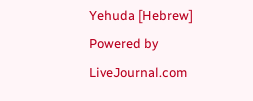Yehuda [Hebrew] Powered by LiveJournal.com